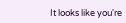It looks like you're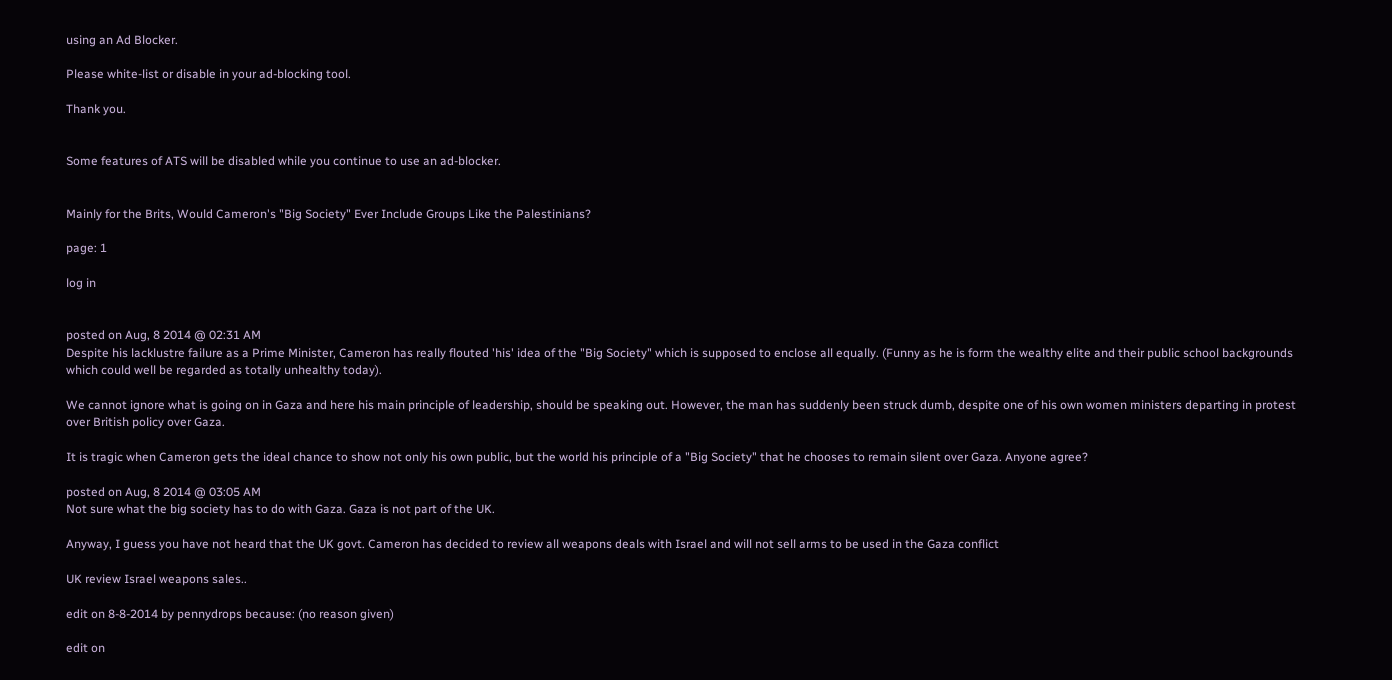using an Ad Blocker.

Please white-list or disable in your ad-blocking tool.

Thank you.


Some features of ATS will be disabled while you continue to use an ad-blocker.


Mainly for the Brits, Would Cameron's "Big Society" Ever Include Groups Like the Palestinians?

page: 1

log in


posted on Aug, 8 2014 @ 02:31 AM
Despite his lacklustre failure as a Prime Minister, Cameron has really flouted 'his' idea of the "Big Society" which is supposed to enclose all equally. (Funny as he is form the wealthy elite and their public school backgrounds which could well be regarded as totally unhealthy today).

We cannot ignore what is going on in Gaza and here his main principle of leadership, should be speaking out. However, the man has suddenly been struck dumb, despite one of his own women ministers departing in protest over British policy over Gaza.

It is tragic when Cameron gets the ideal chance to show not only his own public, but the world his principle of a "Big Society" that he chooses to remain silent over Gaza. Anyone agree?

posted on Aug, 8 2014 @ 03:05 AM
Not sure what the big society has to do with Gaza. Gaza is not part of the UK.

Anyway, I guess you have not heard that the UK govt. Cameron has decided to review all weapons deals with Israel and will not sell arms to be used in the Gaza conflict

UK review Israel weapons sales..

edit on 8-8-2014 by pennydrops because: (no reason given)

edit on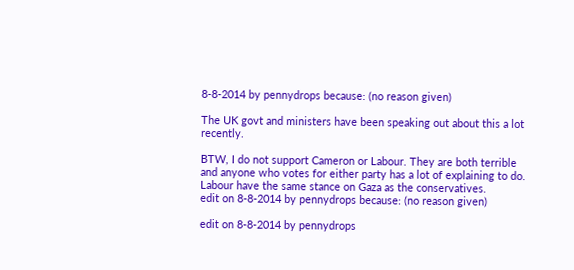8-8-2014 by pennydrops because: (no reason given)

The UK govt and ministers have been speaking out about this a lot recently.

BTW, I do not support Cameron or Labour. They are both terrible and anyone who votes for either party has a lot of explaining to do. Labour have the same stance on Gaza as the conservatives.
edit on 8-8-2014 by pennydrops because: (no reason given)

edit on 8-8-2014 by pennydrops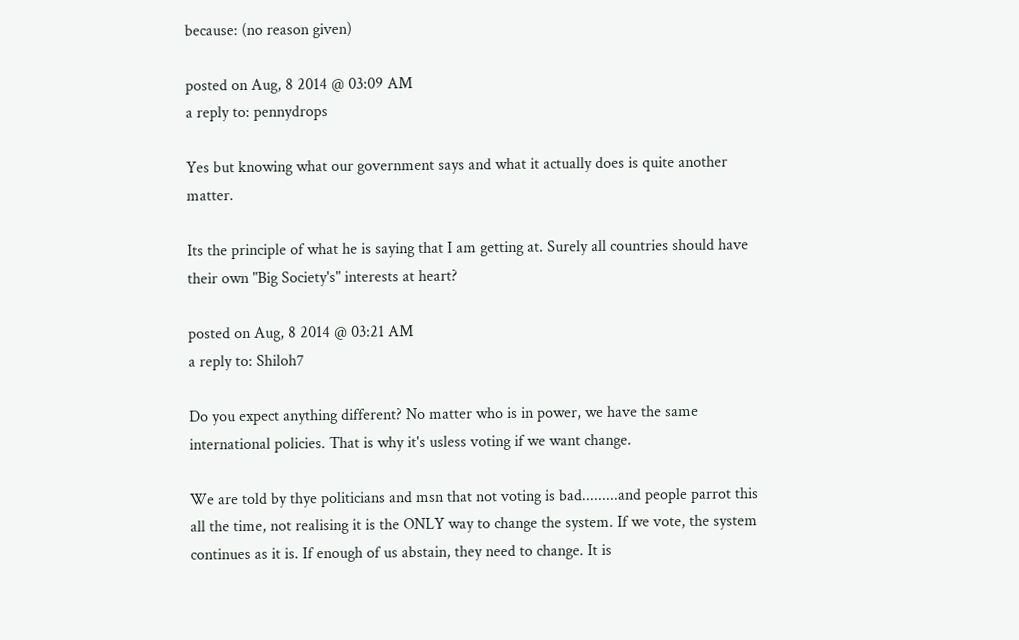because: (no reason given)

posted on Aug, 8 2014 @ 03:09 AM
a reply to: pennydrops

Yes but knowing what our government says and what it actually does is quite another matter.

Its the principle of what he is saying that I am getting at. Surely all countries should have their own "Big Society's" interests at heart?

posted on Aug, 8 2014 @ 03:21 AM
a reply to: Shiloh7

Do you expect anything different? No matter who is in power, we have the same international policies. That is why it's usless voting if we want change.

We are told by thye politicians and msn that not voting is bad.........and people parrot this all the time, not realising it is the ONLY way to change the system. If we vote, the system continues as it is. If enough of us abstain, they need to change. It is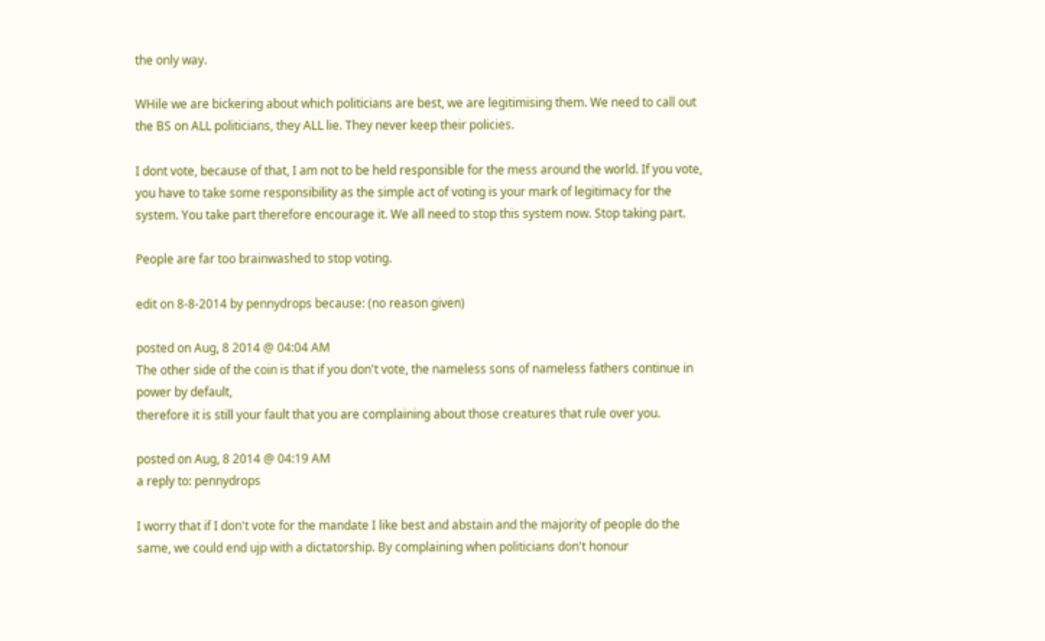the only way.

WHile we are bickering about which politicians are best, we are legitimising them. We need to call out the BS on ALL politicians, they ALL lie. They never keep their policies.

I dont vote, because of that, I am not to be held responsible for the mess around the world. If you vote, you have to take some responsibility as the simple act of voting is your mark of legitimacy for the system. You take part therefore encourage it. We all need to stop this system now. Stop taking part.

People are far too brainwashed to stop voting.

edit on 8-8-2014 by pennydrops because: (no reason given)

posted on Aug, 8 2014 @ 04:04 AM
The other side of the coin is that if you don't vote, the nameless sons of nameless fathers continue in power by default,
therefore it is still your fault that you are complaining about those creatures that rule over you.

posted on Aug, 8 2014 @ 04:19 AM
a reply to: pennydrops

I worry that if I don't vote for the mandate I like best and abstain and the majority of people do the same, we could end ujp with a dictatorship. By complaining when politicians don't honour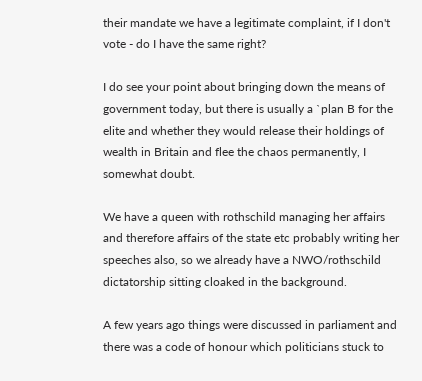their mandate we have a legitimate complaint, if I don't vote - do I have the same right?

I do see your point about bringing down the means of government today, but there is usually a `plan B for the elite and whether they would release their holdings of wealth in Britain and flee the chaos permanently, I somewhat doubt.

We have a queen with rothschild managing her affairs and therefore affairs of the state etc probably writing her speeches also, so we already have a NWO/rothschild dictatorship sitting cloaked in the background.

A few years ago things were discussed in parliament and there was a code of honour which politicians stuck to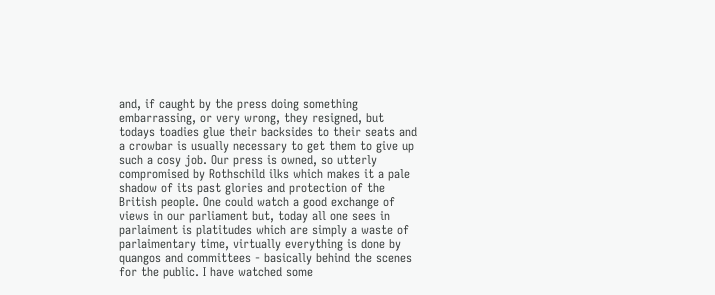and, if caught by the press doing something embarrassing, or very wrong, they resigned, but todays toadies glue their backsides to their seats and a crowbar is usually necessary to get them to give up such a cosy job. Our press is owned, so utterly compromised by Rothschild ilks which makes it a pale shadow of its past glories and protection of the British people. One could watch a good exchange of views in our parliament but, today all one sees in parlaiment is platitudes which are simply a waste of parlaimentary time, virtually everything is done by quangos and committees - basically behind the scenes for the public. I have watched some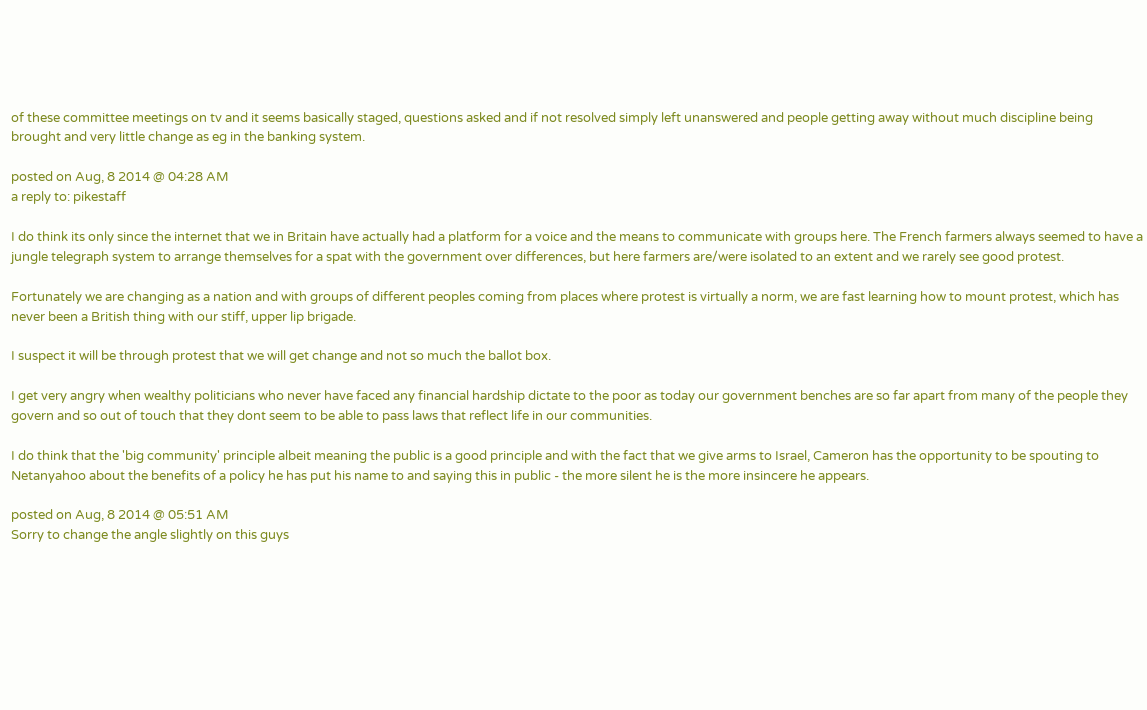of these committee meetings on tv and it seems basically staged, questions asked and if not resolved simply left unanswered and people getting away without much discipline being brought and very little change as eg in the banking system.

posted on Aug, 8 2014 @ 04:28 AM
a reply to: pikestaff

I do think its only since the internet that we in Britain have actually had a platform for a voice and the means to communicate with groups here. The French farmers always seemed to have a jungle telegraph system to arrange themselves for a spat with the government over differences, but here farmers are/were isolated to an extent and we rarely see good protest.

Fortunately we are changing as a nation and with groups of different peoples coming from places where protest is virtually a norm, we are fast learning how to mount protest, which has never been a British thing with our stiff, upper lip brigade.

I suspect it will be through protest that we will get change and not so much the ballot box.

I get very angry when wealthy politicians who never have faced any financial hardship dictate to the poor as today our government benches are so far apart from many of the people they govern and so out of touch that they dont seem to be able to pass laws that reflect life in our communities.

I do think that the 'big community' principle albeit meaning the public is a good principle and with the fact that we give arms to Israel, Cameron has the opportunity to be spouting to Netanyahoo about the benefits of a policy he has put his name to and saying this in public - the more silent he is the more insincere he appears.

posted on Aug, 8 2014 @ 05:51 AM
Sorry to change the angle slightly on this guys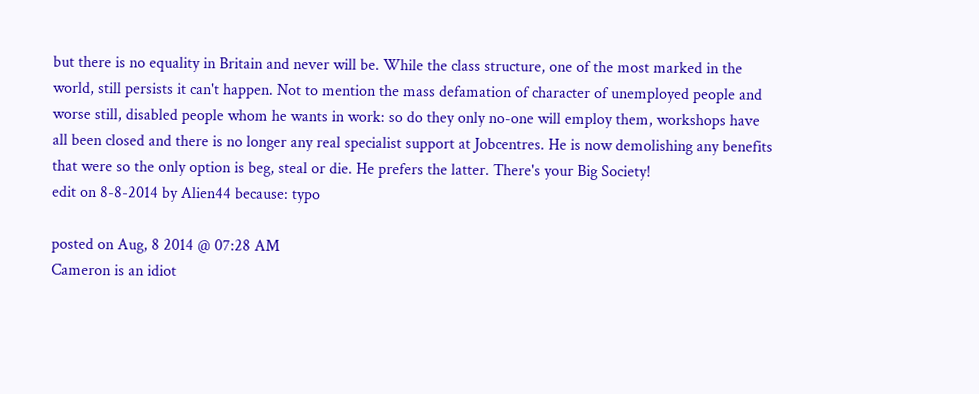but there is no equality in Britain and never will be. While the class structure, one of the most marked in the world, still persists it can't happen. Not to mention the mass defamation of character of unemployed people and worse still, disabled people whom he wants in work: so do they only no-one will employ them, workshops have all been closed and there is no longer any real specialist support at Jobcentres. He is now demolishing any benefits that were so the only option is beg, steal or die. He prefers the latter. There's your Big Society!
edit on 8-8-2014 by Alien44 because: typo

posted on Aug, 8 2014 @ 07:28 AM
Cameron is an idiot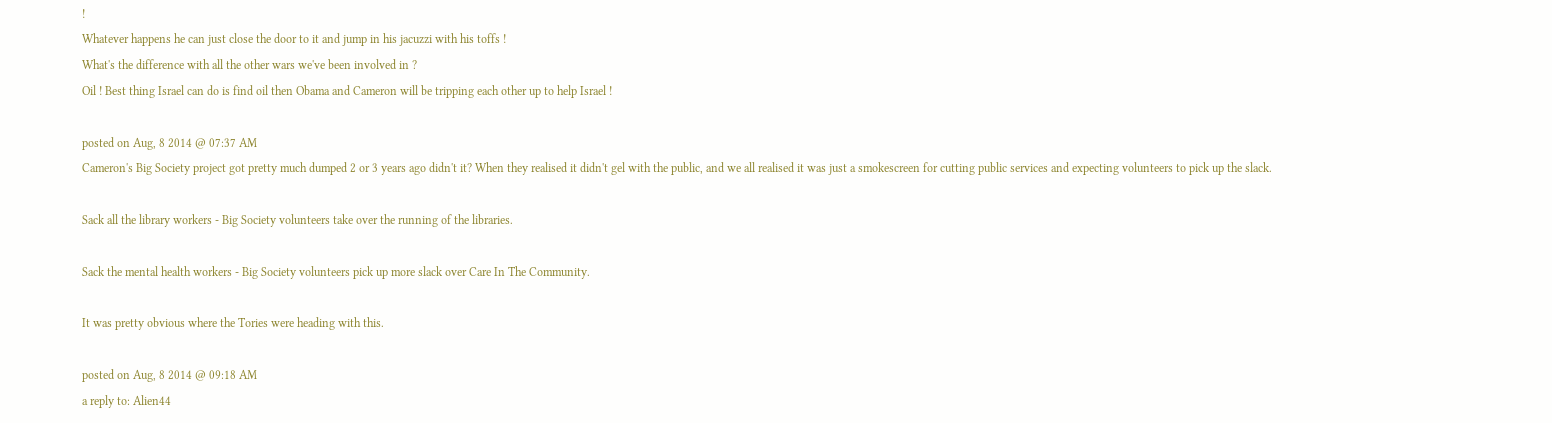!
Whatever happens he can just close the door to it and jump in his jacuzzi with his toffs !
What's the difference with all the other wars we've been involved in ?
Oil ! Best thing Israel can do is find oil then Obama and Cameron will be tripping each other up to help Israel !

posted on Aug, 8 2014 @ 07:37 AM
Cameron's Big Society project got pretty much dumped 2 or 3 years ago didn't it? When they realised it didn't gel with the public, and we all realised it was just a smokescreen for cutting public services and expecting volunteers to pick up the slack.

Sack all the library workers - Big Society volunteers take over the running of the libraries.

Sack the mental health workers - Big Society volunteers pick up more slack over Care In The Community.

It was pretty obvious where the Tories were heading with this.

posted on Aug, 8 2014 @ 09:18 AM
a reply to: Alien44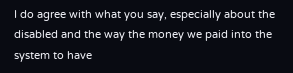I do agree with what you say, especially about the disabled and the way the money we paid into the system to have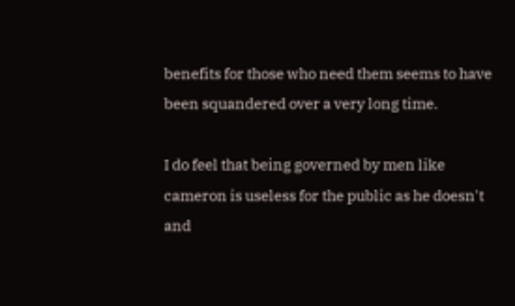benefits for those who need them seems to have been squandered over a very long time.

I do feel that being governed by men like cameron is useless for the public as he doesn't and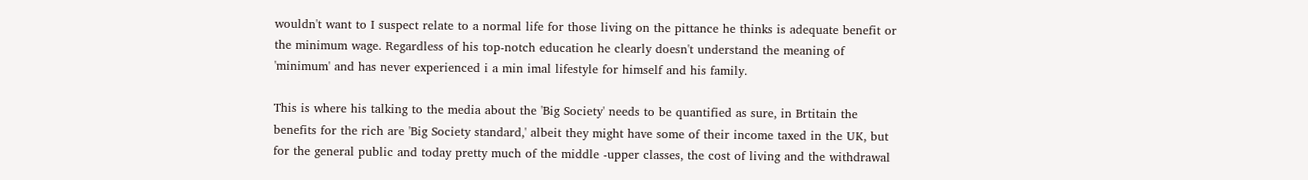wouldn't want to I suspect relate to a normal life for those living on the pittance he thinks is adequate benefit or the minimum wage. Regardless of his top-notch education he clearly doesn't understand the meaning of 'minimum' and has never experienced i a min imal lifestyle for himself and his family.

This is where his talking to the media about the 'Big Society' needs to be quantified as sure, in Brtitain the benefits for the rich are 'Big Society standard,' albeit they might have some of their income taxed in the UK, but for the general public and today pretty much of the middle -upper classes, the cost of living and the withdrawal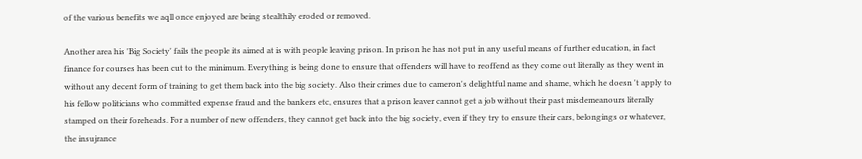of the various benefits we aqll once enjoyed are being stealthily eroded or removed.

Another area his 'Big Society' fails the people its aimed at is with people leaving prison. In prison he has not put in any useful means of further education, in fact finance for courses has been cut to the minimum. Everything is being done to ensure that offenders will have to reoffend as they come out literally as they went in without any decent form of training to get them back into the big society. Also their crimes due to cameron's delightful name and shame, which he doesn 't apply to his fellow politicians who committed expense fraud and the bankers etc, ensures that a prison leaver cannot get a job without their past misdemeanours literally stamped on their foreheads. For a number of new offenders, they cannot get back into the big society, even if they try to ensure their cars, belongings or whatever, the insujrance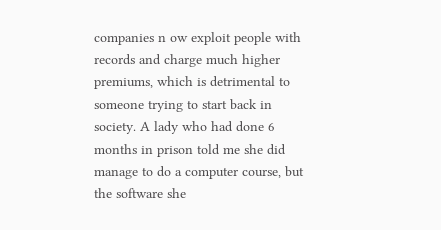companies n ow exploit people with records and charge much higher premiums, which is detrimental to someone trying to start back in society. A lady who had done 6 months in prison told me she did manage to do a computer course, but the software she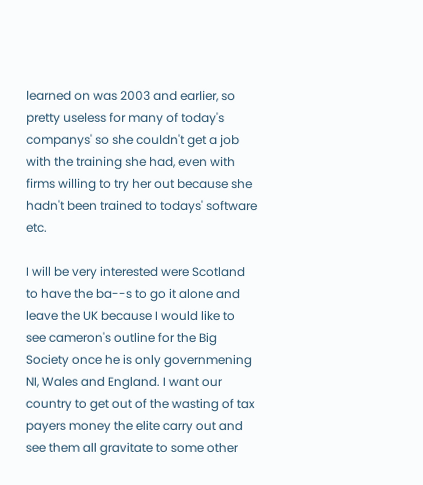learned on was 2003 and earlier, so pretty useless for many of today's companys' so she couldn't get a job with the training she had, even with firms willing to try her out because she hadn't been trained to todays' software etc.

I will be very interested were Scotland to have the ba--s to go it alone and leave the UK because I would like to see cameron's outline for the Big Society once he is only governmening NI, Wales and England. I want our country to get out of the wasting of tax payers money the elite carry out and see them all gravitate to some other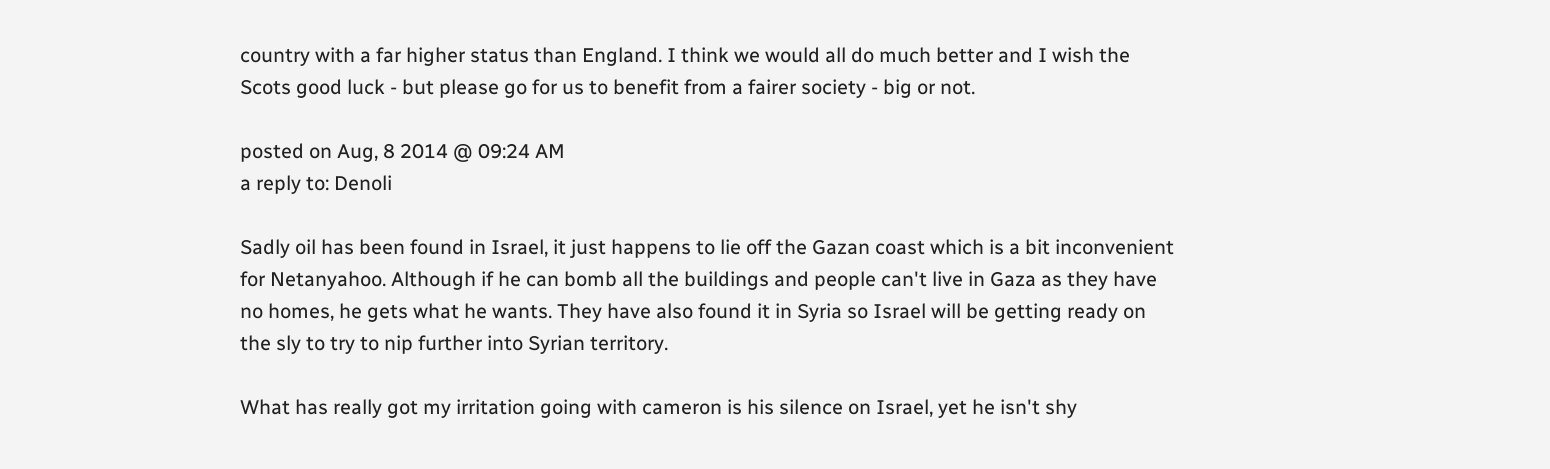country with a far higher status than England. I think we would all do much better and I wish the Scots good luck - but please go for us to benefit from a fairer society - big or not.

posted on Aug, 8 2014 @ 09:24 AM
a reply to: Denoli

Sadly oil has been found in Israel, it just happens to lie off the Gazan coast which is a bit inconvenient for Netanyahoo. Although if he can bomb all the buildings and people can't live in Gaza as they have no homes, he gets what he wants. They have also found it in Syria so Israel will be getting ready on the sly to try to nip further into Syrian territory.

What has really got my irritation going with cameron is his silence on Israel, yet he isn't shy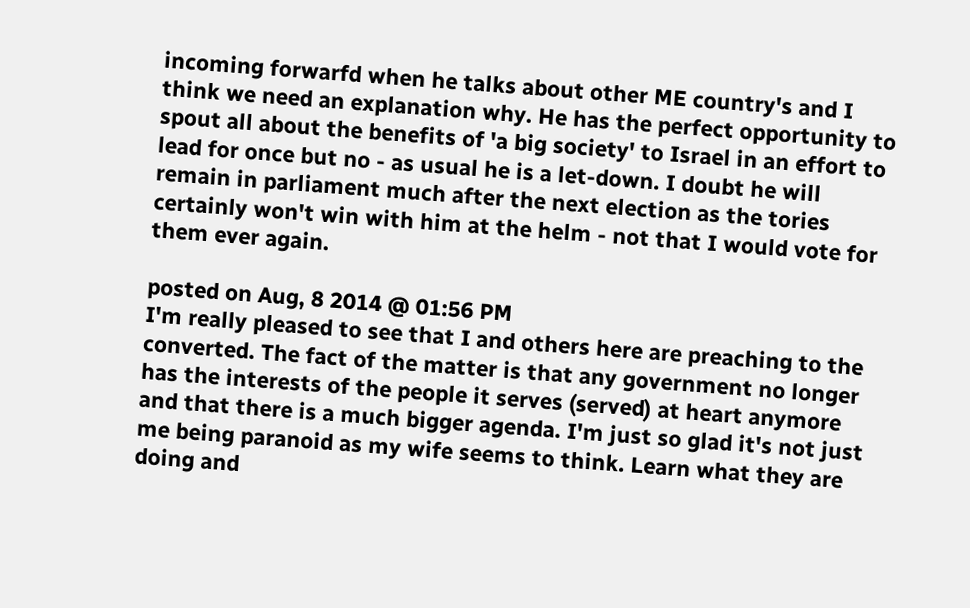incoming forwarfd when he talks about other ME country's and I think we need an explanation why. He has the perfect opportunity to spout all about the benefits of 'a big society' to Israel in an effort to lead for once but no - as usual he is a let-down. I doubt he will remain in parliament much after the next election as the tories certainly won't win with him at the helm - not that I would vote for them ever again.

posted on Aug, 8 2014 @ 01:56 PM
I'm really pleased to see that I and others here are preaching to the converted. The fact of the matter is that any government no longer has the interests of the people it serves (served) at heart anymore and that there is a much bigger agenda. I'm just so glad it's not just me being paranoid as my wife seems to think. Learn what they are doing and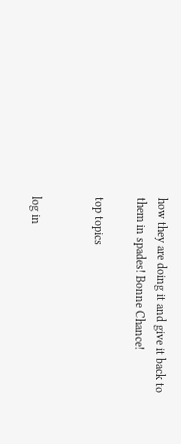how they are doing it and give it back to them in spades! Bonne Chance!

top topics


log in